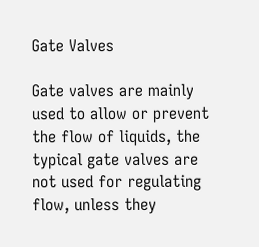Gate Valves

Gate valves are mainly used to allow or prevent the flow of liquids, the typical gate valves are not used for regulating flow, unless they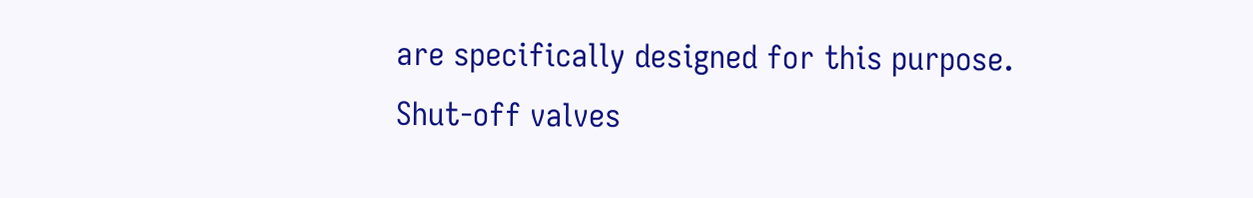are specifically designed for this purpose.
Shut-off valves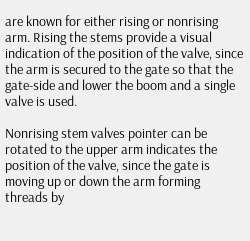are known for either rising or nonrising arm. Rising the stems provide a visual indication of the position of the valve, since the arm is secured to the gate so that the gate-side and lower the boom and a single valve is used.

Nonrising stem valves pointer can be rotated to the upper arm indicates the position of the valve, since the gate is moving up or down the arm forming threads by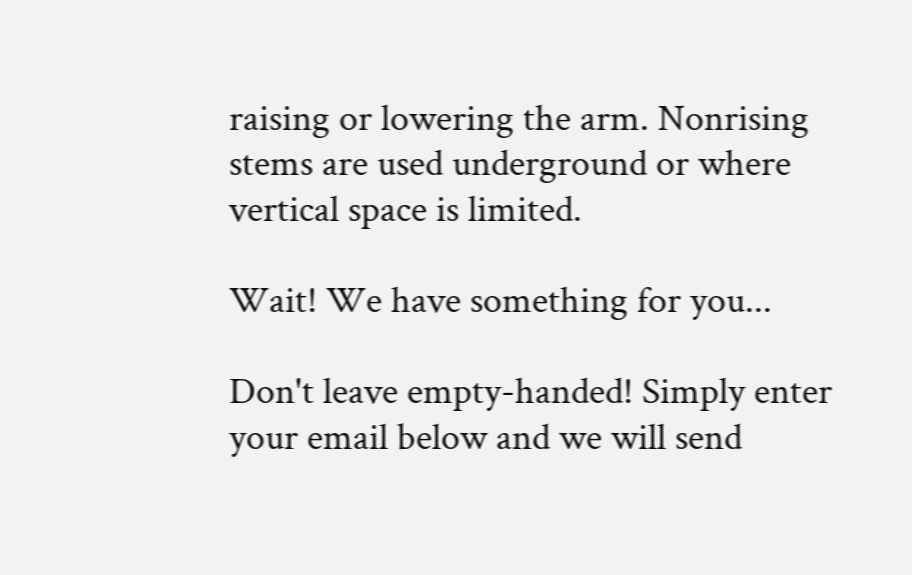raising or lowering the arm. Nonrising stems are used underground or where vertical space is limited.

Wait! We have something for you...

Don't leave empty-handed! Simply enter your email below and we will send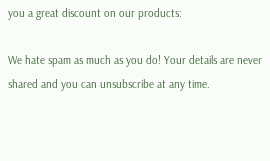you a great discount on our products:

We hate spam as much as you do! Your details are never shared and you can unsubscribe at any time.